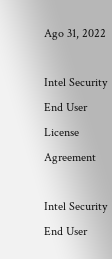Ago 31, 2022

Intel Security End User License Agreement

Intel Security End User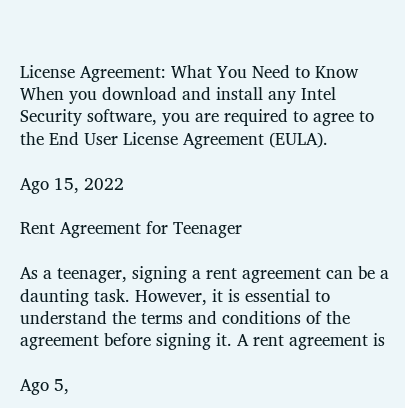License Agreement: What You Need to Know When you download and install any Intel Security software, you are required to agree to the End User License Agreement (EULA).

Ago 15, 2022

Rent Agreement for Teenager

As a teenager, signing a rent agreement can be a daunting task. However, it is essential to understand the terms and conditions of the agreement before signing it. A rent agreement is

Ago 5,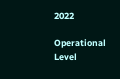2022

Operational Level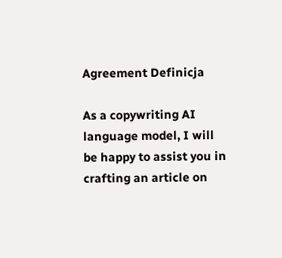Agreement Definicja

As a copywriting AI language model, I will be happy to assist you in crafting an article on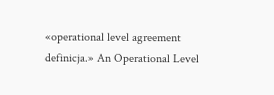«operational level agreement definicja.» An Operational Level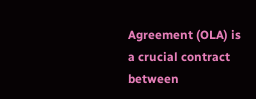Agreement (OLA) is a crucial contract between